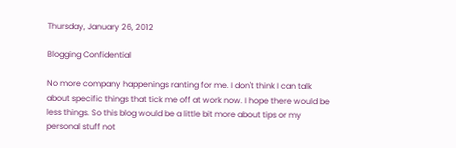Thursday, January 26, 2012

Blogging Confidential

No more company happenings ranting for me. I don't think I can talk about specific things that tick me off at work now. I hope there would be less things. So this blog would be a little bit more about tips or my personal stuff not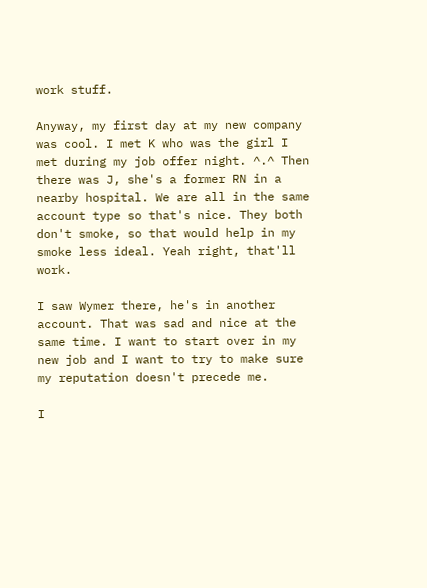work stuff.

Anyway, my first day at my new company was cool. I met K who was the girl I met during my job offer night. ^.^ Then there was J, she's a former RN in a nearby hospital. We are all in the same account type so that's nice. They both don't smoke, so that would help in my smoke less ideal. Yeah right, that'll work.

I saw Wymer there, he's in another account. That was sad and nice at the same time. I want to start over in my new job and I want to try to make sure my reputation doesn't precede me.

I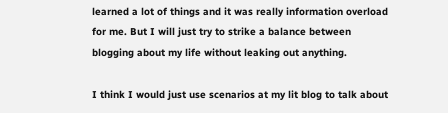learned a lot of things and it was really information overload for me. But I will just try to strike a balance between blogging about my life without leaking out anything.

I think I would just use scenarios at my lit blog to talk about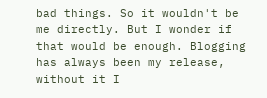bad things. So it wouldn't be me directly. But I wonder if that would be enough. Blogging has always been my release, without it I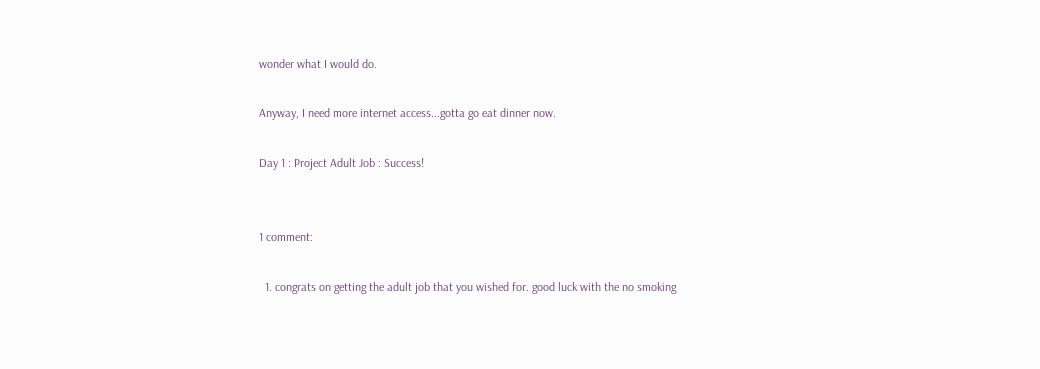wonder what I would do.

Anyway, I need more internet access...gotta go eat dinner now.

Day 1 : Project Adult Job : Success!


1 comment:

  1. congrats on getting the adult job that you wished for. good luck with the no smoking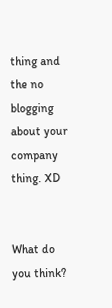thing and the no blogging about your company thing. XD


What do you think?